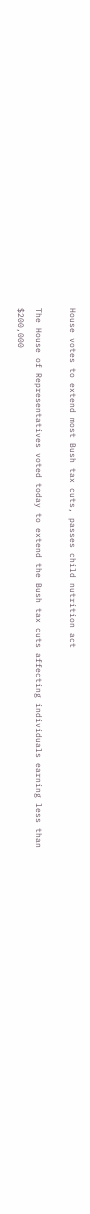House votes to extend most Bush tax cuts, passes child nutrition act

The House of Representatives voted today to extend the Bush tax cuts affecting individuals earning less than $200,000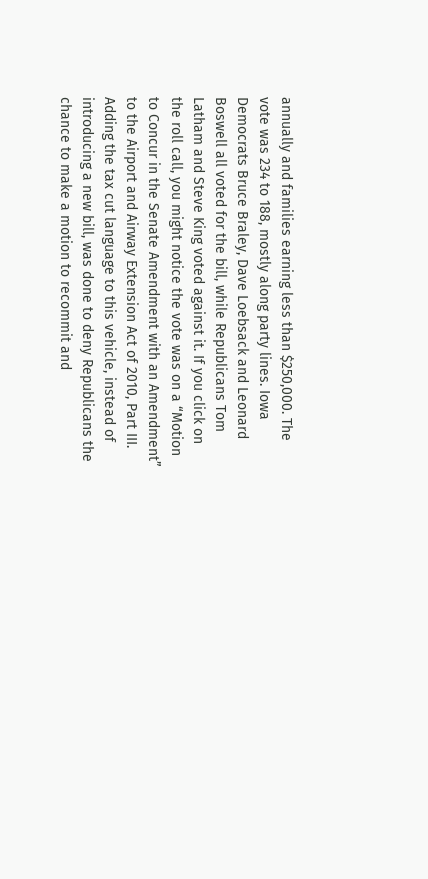annually and families earning less than $250,000. The vote was 234 to 188, mostly along party lines. Iowa Democrats Bruce Braley, Dave Loebsack and Leonard Boswell all voted for the bill, while Republicans Tom Latham and Steve King voted against it. If you click on the roll call, you might notice the vote was on a “Motion to Concur in the Senate Amendment with an Amendment” to the Airport and Airway Extension Act of 2010, Part III. Adding the tax cut language to this vehicle, instead of introducing a new bill, was done to deny Republicans the chance to make a motion to recommit and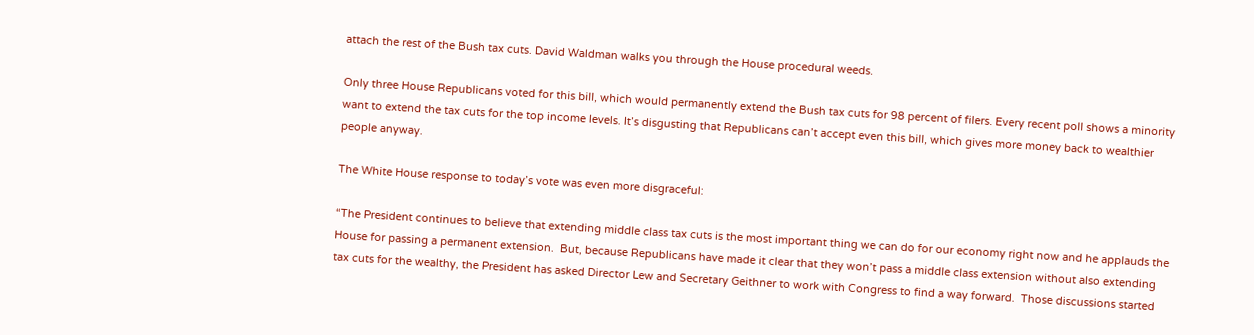attach the rest of the Bush tax cuts. David Waldman walks you through the House procedural weeds.

Only three House Republicans voted for this bill, which would permanently extend the Bush tax cuts for 98 percent of filers. Every recent poll shows a minority want to extend the tax cuts for the top income levels. It’s disgusting that Republicans can’t accept even this bill, which gives more money back to wealthier people anyway.

The White House response to today’s vote was even more disgraceful:

“The President continues to believe that extending middle class tax cuts is the most important thing we can do for our economy right now and he applauds the House for passing a permanent extension.  But, because Republicans have made it clear that they won’t pass a middle class extension without also extending tax cuts for the wealthy, the President has asked Director Lew and Secretary Geithner to work with Congress to find a way forward.  Those discussions started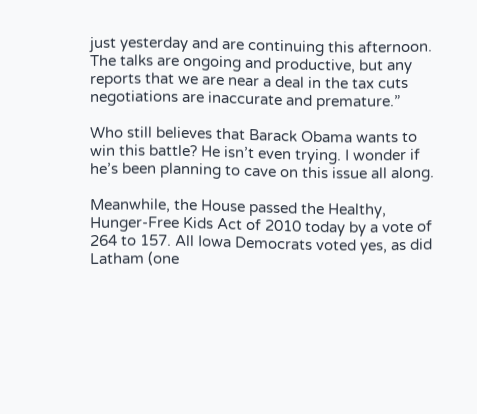just yesterday and are continuing this afternoon.  The talks are ongoing and productive, but any reports that we are near a deal in the tax cuts negotiations are inaccurate and premature.”

Who still believes that Barack Obama wants to win this battle? He isn’t even trying. I wonder if he’s been planning to cave on this issue all along.

Meanwhile, the House passed the Healthy, Hunger-Free Kids Act of 2010 today by a vote of 264 to 157. All Iowa Democrats voted yes, as did Latham (one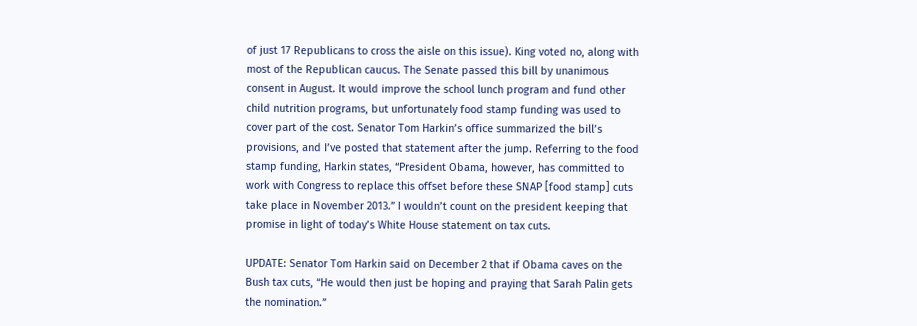of just 17 Republicans to cross the aisle on this issue). King voted no, along with most of the Republican caucus. The Senate passed this bill by unanimous consent in August. It would improve the school lunch program and fund other child nutrition programs, but unfortunately food stamp funding was used to cover part of the cost. Senator Tom Harkin’s office summarized the bill’s provisions, and I’ve posted that statement after the jump. Referring to the food stamp funding, Harkin states, “President Obama, however, has committed to work with Congress to replace this offset before these SNAP [food stamp] cuts take place in November 2013.” I wouldn’t count on the president keeping that promise in light of today’s White House statement on tax cuts.

UPDATE: Senator Tom Harkin said on December 2 that if Obama caves on the Bush tax cuts, “He would then just be hoping and praying that Sarah Palin gets the nomination.”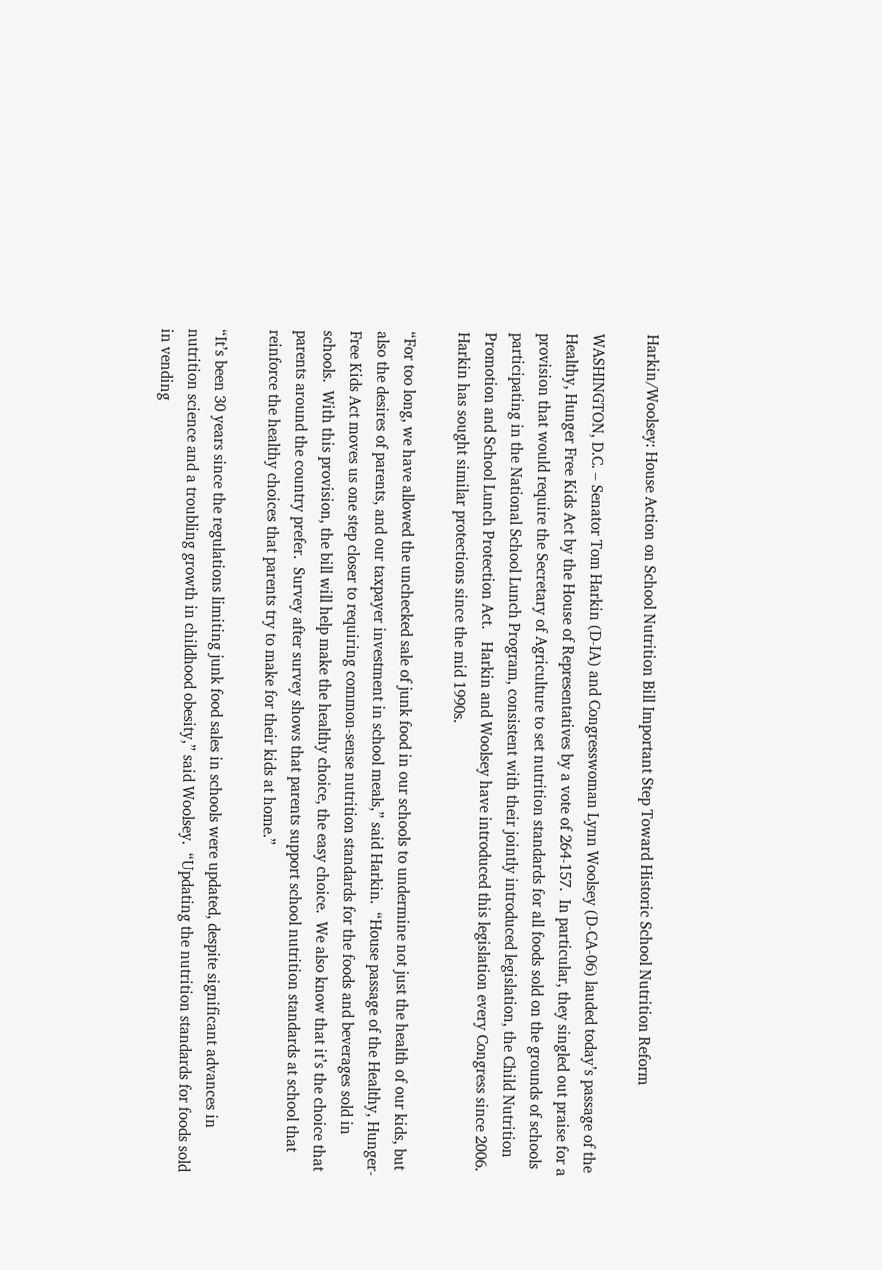Harkin/Woolsey: House Action on School Nutrition Bill Important Step Toward Historic School Nutrition Reform

WASHINGTON, D.C. – Senator Tom Harkin (D-IA) and Congresswoman Lynn Woolsey (D-CA-06) lauded today’s passage of the Healthy, Hunger Free Kids Act by the House of Representatives by a vote of 264-157.  In particular, they singled out praise for a provision that would require the Secretary of Agriculture to set nutrition standards for all foods sold on the grounds of schools participating in the National School Lunch Program, consistent with their jointly introduced legislation, the Child Nutrition Promotion and School Lunch Protection Act.   Harkin and Woolsey have introduced this legislation every Congress since 2006.  Harkin has sought similar protections since the mid 1990s.

“For too long, we have allowed the unchecked sale of junk food in our schools to undermine not just the health of our kids, but also the desires of parents, and our taxpayer investment in school meals,” said Harkin.  “House passage of the Healthy, Hunger-Free Kids Act moves us one step closer to requiring common-sense nutrition standards for the foods and beverages sold in schools.  With this provision, the bill will help make the healthy choice, the easy choice.  We also know that it’s the choice that parents around the country prefer.  Survey after survey shows that parents support school nutrition standards at school that reinforce the healthy choices that parents try to make for their kids at home.”

“It’s been 30 years since the regulations limiting junk food sales in schools were updated, despite significant advances in nutrition science and a troubling growth in childhood obesity,” said Woolsey.  “Updating the nutrition standards for foods sold in vending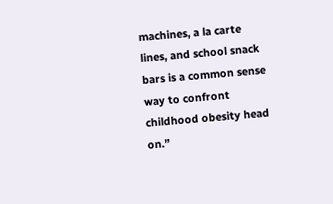machines, a la carte lines, and school snack bars is a common sense way to confront childhood obesity head on.”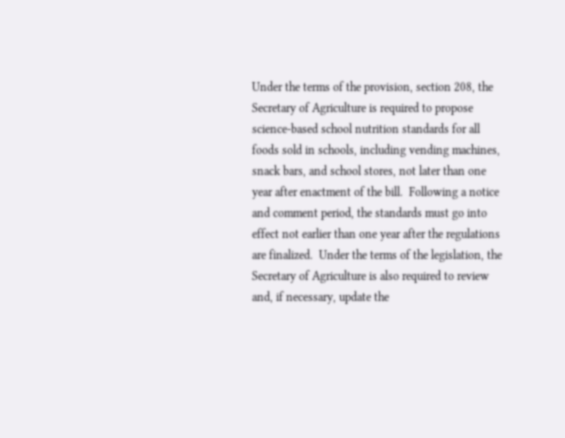Under the terms of the provision, section 208, the Secretary of Agriculture is required to propose science-based school nutrition standards for all foods sold in schools, including vending machines, snack bars, and school stores, not later than one year after enactment of the bill.  Following a notice and comment period, the standards must go into effect not earlier than one year after the regulations are finalized.  Under the terms of the legislation, the Secretary of Agriculture is also required to review and, if necessary, update the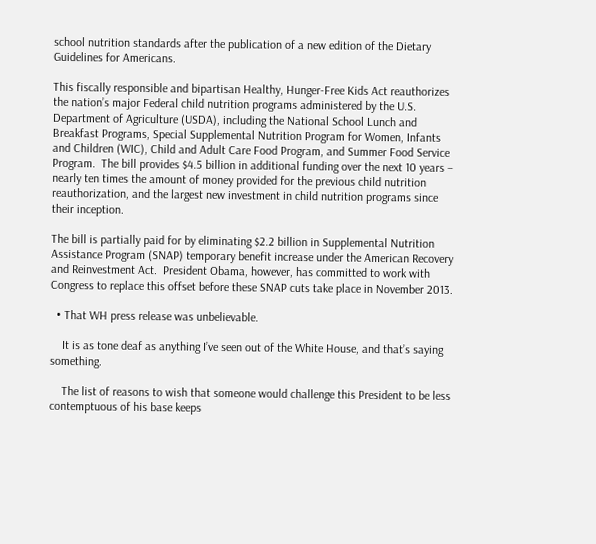school nutrition standards after the publication of a new edition of the Dietary Guidelines for Americans.

This fiscally responsible and bipartisan Healthy, Hunger-Free Kids Act reauthorizes the nation’s major Federal child nutrition programs administered by the U.S. Department of Agriculture (USDA), including the National School Lunch and Breakfast Programs, Special Supplemental Nutrition Program for Women, Infants and Children (WIC), Child and Adult Care Food Program, and Summer Food Service Program.  The bill provides $4.5 billion in additional funding over the next 10 years – nearly ten times the amount of money provided for the previous child nutrition reauthorization, and the largest new investment in child nutrition programs since their inception.

The bill is partially paid for by eliminating $2.2 billion in Supplemental Nutrition Assistance Program (SNAP) temporary benefit increase under the American Recovery and Reinvestment Act.  President Obama, however, has committed to work with Congress to replace this offset before these SNAP cuts take place in November 2013.

  • That WH press release was unbelievable.

    It is as tone deaf as anything I’ve seen out of the White House, and that’s saying something.

    The list of reasons to wish that someone would challenge this President to be less contemptuous of his base keeps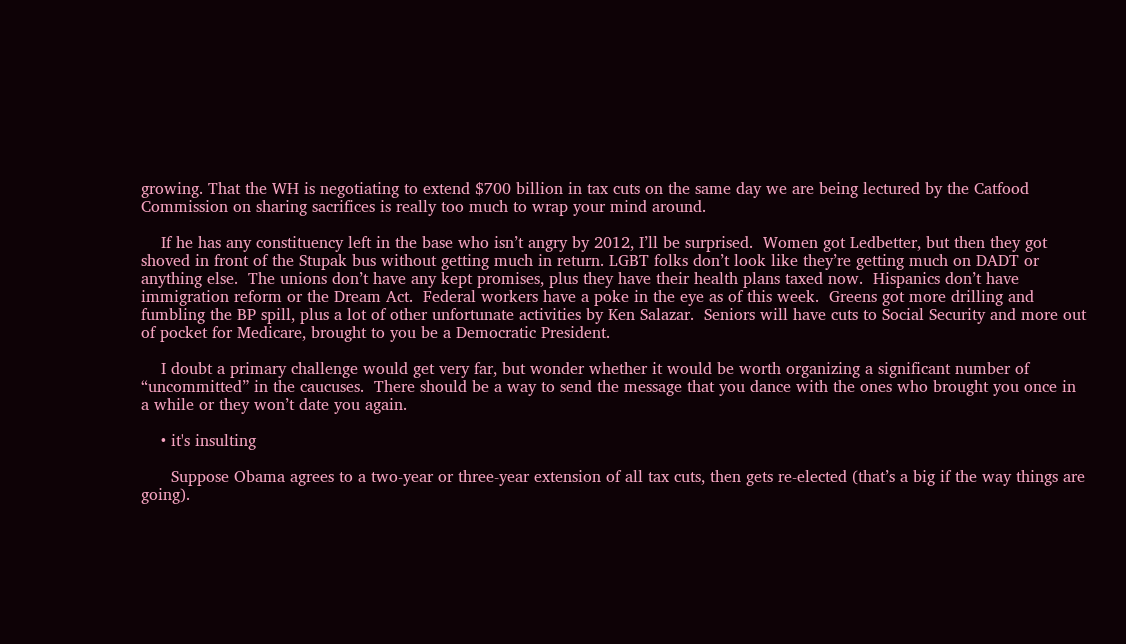growing. That the WH is negotiating to extend $700 billion in tax cuts on the same day we are being lectured by the Catfood Commission on sharing sacrifices is really too much to wrap your mind around.

    If he has any constituency left in the base who isn’t angry by 2012, I’ll be surprised.  Women got Ledbetter, but then they got shoved in front of the Stupak bus without getting much in return. LGBT folks don’t look like they’re getting much on DADT or anything else.  The unions don’t have any kept promises, plus they have their health plans taxed now.  Hispanics don’t have immigration reform or the Dream Act.  Federal workers have a poke in the eye as of this week.  Greens got more drilling and fumbling the BP spill, plus a lot of other unfortunate activities by Ken Salazar.  Seniors will have cuts to Social Security and more out of pocket for Medicare, brought to you be a Democratic President.

    I doubt a primary challenge would get very far, but wonder whether it would be worth organizing a significant number of “uncommitted” in the caucuses.  There should be a way to send the message that you dance with the ones who brought you once in a while or they won’t date you again.

    • it's insulting

      Suppose Obama agrees to a two-year or three-year extension of all tax cuts, then gets re-elected (that’s a big if the way things are going).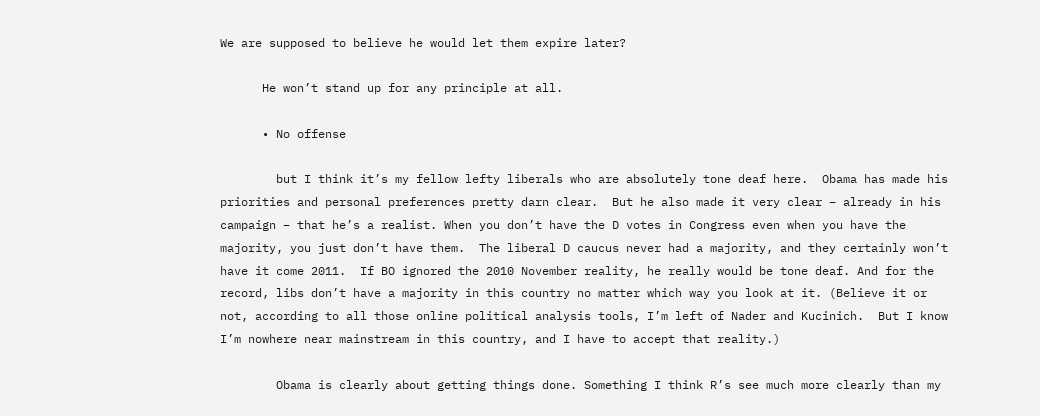We are supposed to believe he would let them expire later?

      He won’t stand up for any principle at all.

      • No offense

        but I think it’s my fellow lefty liberals who are absolutely tone deaf here.  Obama has made his priorities and personal preferences pretty darn clear.  But he also made it very clear – already in his campaign – that he’s a realist. When you don’t have the D votes in Congress even when you have the majority, you just don’t have them.  The liberal D caucus never had a majority, and they certainly won’t have it come 2011.  If BO ignored the 2010 November reality, he really would be tone deaf. And for the record, libs don’t have a majority in this country no matter which way you look at it. (Believe it or not, according to all those online political analysis tools, I’m left of Nader and Kucinich.  But I know I’m nowhere near mainstream in this country, and I have to accept that reality.)

        Obama is clearly about getting things done. Something I think R’s see much more clearly than my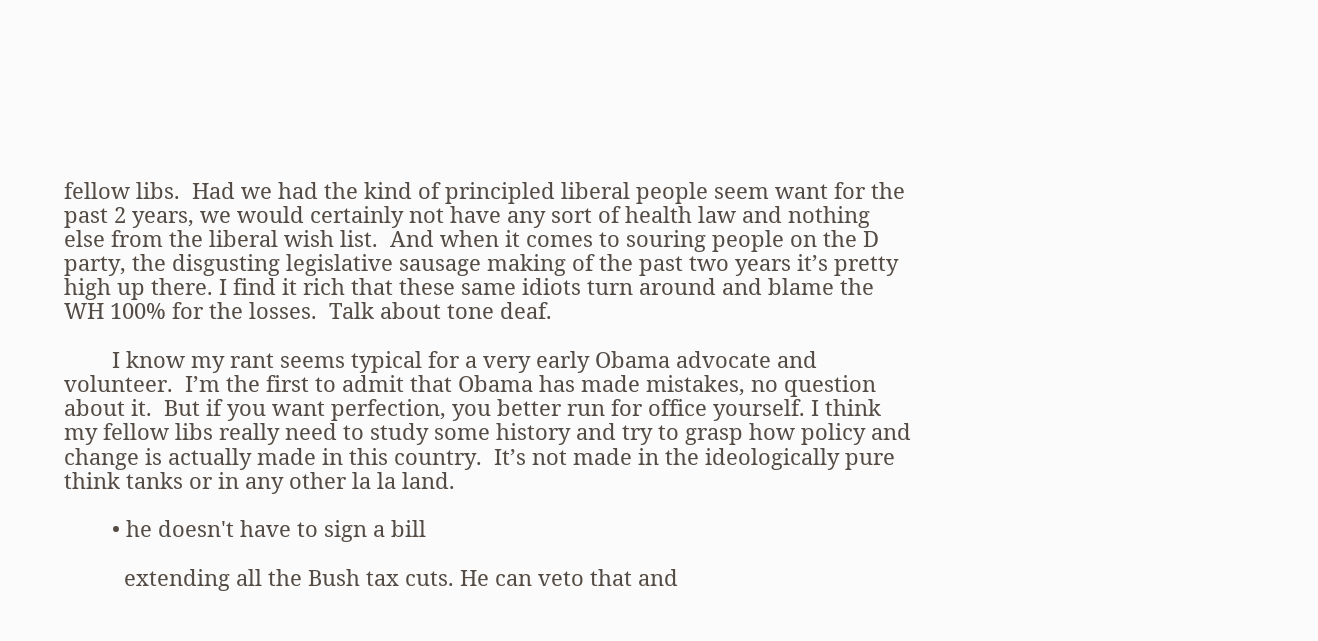fellow libs.  Had we had the kind of principled liberal people seem want for the past 2 years, we would certainly not have any sort of health law and nothing else from the liberal wish list.  And when it comes to souring people on the D party, the disgusting legislative sausage making of the past two years it’s pretty high up there. I find it rich that these same idiots turn around and blame the WH 100% for the losses.  Talk about tone deaf.

        I know my rant seems typical for a very early Obama advocate and volunteer.  I’m the first to admit that Obama has made mistakes, no question about it.  But if you want perfection, you better run for office yourself. I think my fellow libs really need to study some history and try to grasp how policy and change is actually made in this country.  It’s not made in the ideologically pure think tanks or in any other la la land.

        • he doesn't have to sign a bill

          extending all the Bush tax cuts. He can veto that and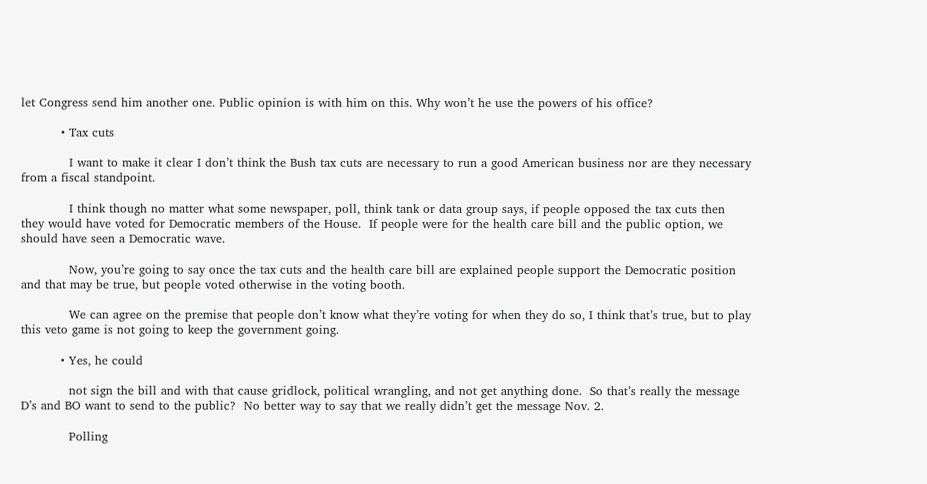let Congress send him another one. Public opinion is with him on this. Why won’t he use the powers of his office?

          • Tax cuts

            I want to make it clear I don’t think the Bush tax cuts are necessary to run a good American business nor are they necessary from a fiscal standpoint.

            I think though no matter what some newspaper, poll, think tank or data group says, if people opposed the tax cuts then they would have voted for Democratic members of the House.  If people were for the health care bill and the public option, we should have seen a Democratic wave.

            Now, you’re going to say once the tax cuts and the health care bill are explained people support the Democratic position and that may be true, but people voted otherwise in the voting booth.

            We can agree on the premise that people don’t know what they’re voting for when they do so, I think that’s true, but to play this veto game is not going to keep the government going.

          • Yes, he could

            not sign the bill and with that cause gridlock, political wrangling, and not get anything done.  So that’s really the message D’s and BO want to send to the public?  No better way to say that we really didn’t get the message Nov. 2.

            Polling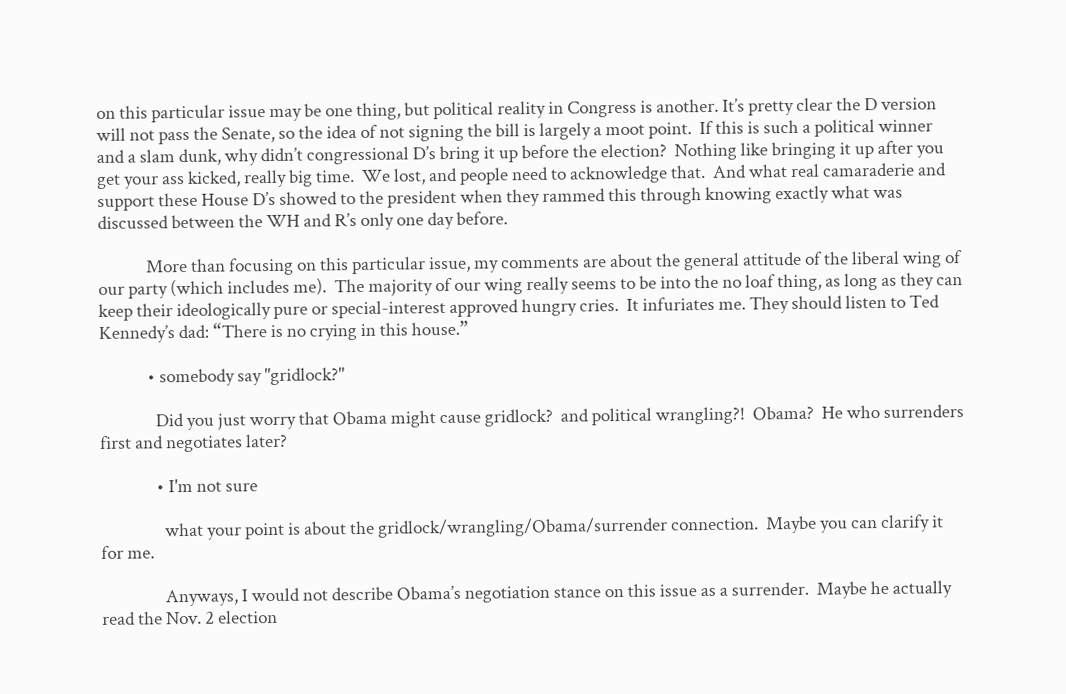on this particular issue may be one thing, but political reality in Congress is another. It’s pretty clear the D version will not pass the Senate, so the idea of not signing the bill is largely a moot point.  If this is such a political winner and a slam dunk, why didn’t congressional D’s bring it up before the election?  Nothing like bringing it up after you get your ass kicked, really big time.  We lost, and people need to acknowledge that.  And what real camaraderie and support these House D’s showed to the president when they rammed this through knowing exactly what was discussed between the WH and R’s only one day before.

            More than focusing on this particular issue, my comments are about the general attitude of the liberal wing of our party (which includes me).  The majority of our wing really seems to be into the no loaf thing, as long as they can keep their ideologically pure or special-interest approved hungry cries.  It infuriates me. They should listen to Ted Kennedy’s dad: “There is no crying in this house.”

            • somebody say "gridlock?"

              Did you just worry that Obama might cause gridlock?  and political wrangling?!  Obama?  He who surrenders first and negotiates later?

              • I'm not sure

                what your point is about the gridlock/wrangling/Obama/surrender connection.  Maybe you can clarify it for me.

                Anyways, I would not describe Obama’s negotiation stance on this issue as a surrender.  Maybe he actually read the Nov. 2 election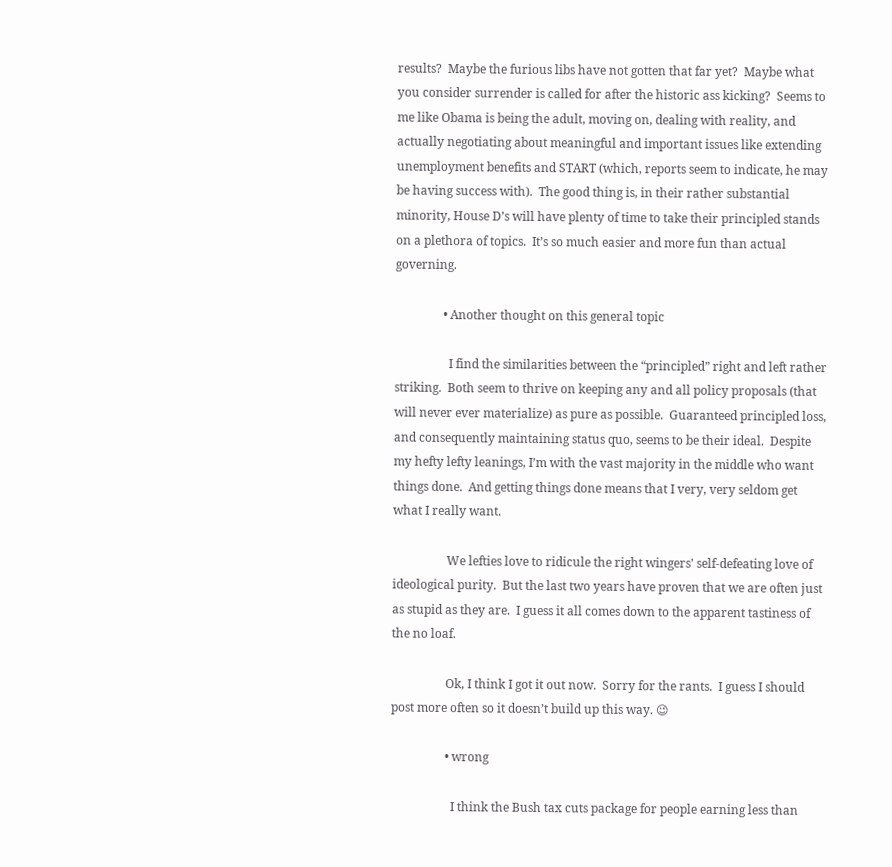results?  Maybe the furious libs have not gotten that far yet?  Maybe what you consider surrender is called for after the historic ass kicking?  Seems to me like Obama is being the adult, moving on, dealing with reality, and actually negotiating about meaningful and important issues like extending unemployment benefits and START (which, reports seem to indicate, he may be having success with).  The good thing is, in their rather substantial minority, House D’s will have plenty of time to take their principled stands on a plethora of topics.  It’s so much easier and more fun than actual governing.

                • Another thought on this general topic

                  I find the similarities between the “principled” right and left rather striking.  Both seem to thrive on keeping any and all policy proposals (that will never ever materialize) as pure as possible.  Guaranteed principled loss, and consequently maintaining status quo, seems to be their ideal.  Despite my hefty lefty leanings, I’m with the vast majority in the middle who want things done.  And getting things done means that I very, very seldom get what I really want.

                  We lefties love to ridicule the right wingers’ self-defeating love of ideological purity.  But the last two years have proven that we are often just as stupid as they are.  I guess it all comes down to the apparent tastiness of the no loaf.

                  Ok, I think I got it out now.  Sorry for the rants.  I guess I should post more often so it doesn’t build up this way. 😉

                  • wrong

                    I think the Bush tax cuts package for people earning less than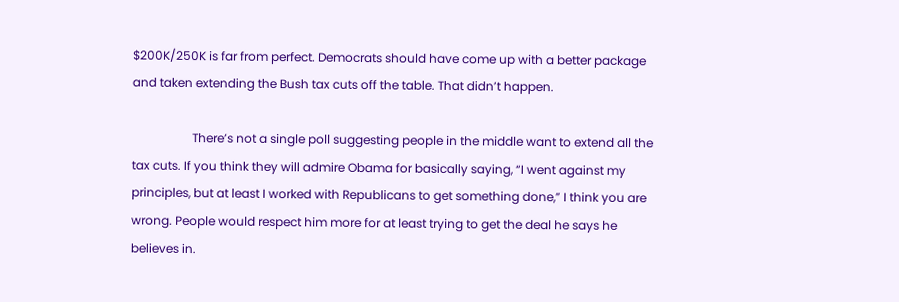$200K/250K is far from perfect. Democrats should have come up with a better package and taken extending the Bush tax cuts off the table. That didn’t happen.

                    There’s not a single poll suggesting people in the middle want to extend all the tax cuts. If you think they will admire Obama for basically saying, “I went against my principles, but at least I worked with Republicans to get something done,” I think you are wrong. People would respect him more for at least trying to get the deal he says he believes in.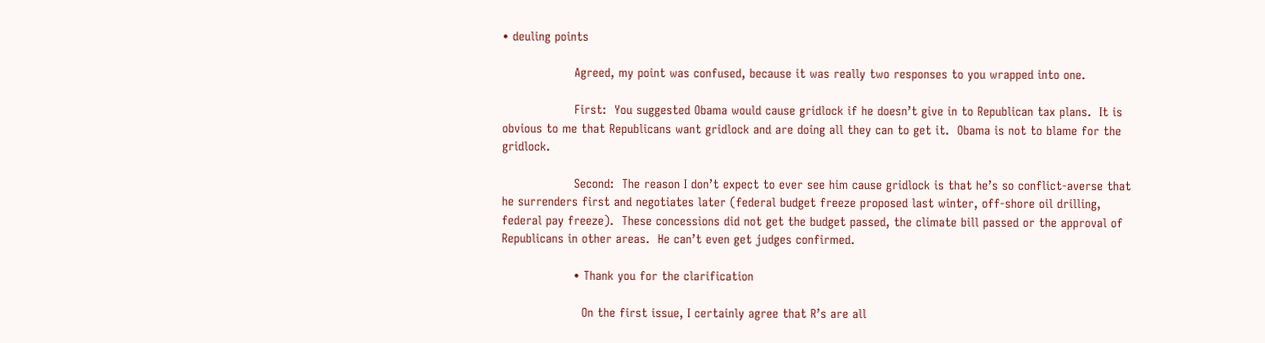• deuling points

                  Agreed, my point was confused, because it was really two responses to you wrapped into one.

                  First:  You suggested Obama would cause gridlock if he doesn’t give in to Republican tax plans.  It is obvious to me that Republicans want gridlock and are doing all they can to get it.  Obama is not to blame for the gridlock.

                  Second:  The reason I don’t expect to ever see him cause gridlock is that he’s so conflict-averse that he surrenders first and negotiates later (federal budget freeze proposed last winter, off-shore oil drilling, federal pay freeze).  These concessions did not get the budget passed, the climate bill passed or the approval of Republicans in other areas.  He can’t even get judges confirmed.

                  • Thank you for the clarification

                    On the first issue, I certainly agree that R’s are all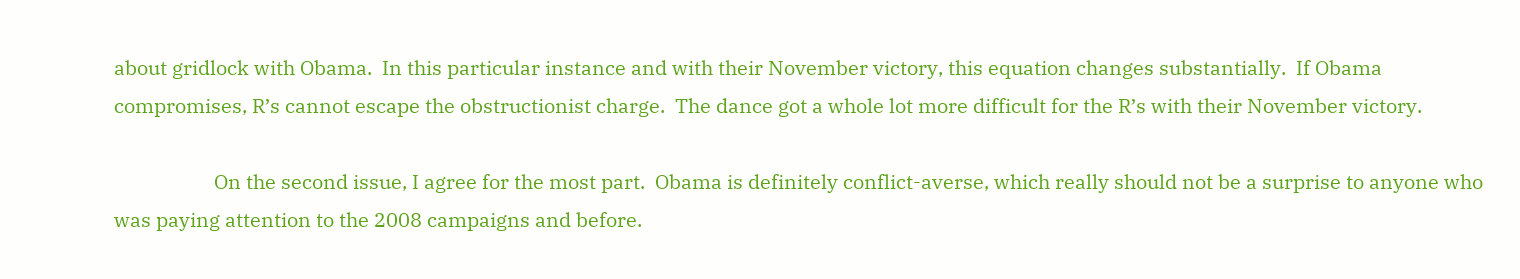about gridlock with Obama.  In this particular instance and with their November victory, this equation changes substantially.  If Obama compromises, R’s cannot escape the obstructionist charge.  The dance got a whole lot more difficult for the R’s with their November victory.

                    On the second issue, I agree for the most part.  Obama is definitely conflict-averse, which really should not be a surprise to anyone who was paying attention to the 2008 campaigns and before.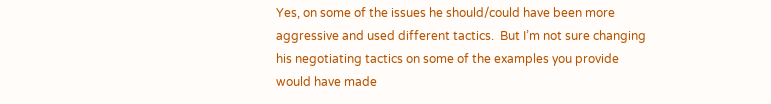Yes, on some of the issues he should/could have been more aggressive and used different tactics.  But I’m not sure changing his negotiating tactics on some of the examples you provide would have made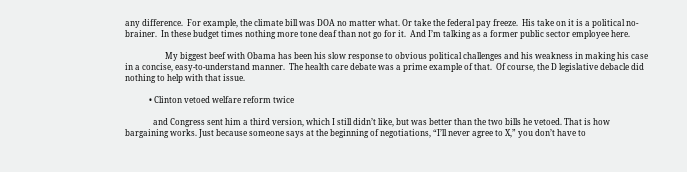any difference.  For example, the climate bill was DOA no matter what. Or take the federal pay freeze.  His take on it is a political no-brainer.  In these budget times nothing more tone deaf than not go for it.  And I’m talking as a former public sector employee here.

                    My biggest beef with Obama has been his slow response to obvious political challenges and his weakness in making his case in a concise, easy-to-understand manner.  The health care debate was a prime example of that.  Of course, the D legislative debacle did nothing to help with that issue.

            • Clinton vetoed welfare reform twice

              and Congress sent him a third version, which I still didn’t like, but was better than the two bills he vetoed. That is how bargaining works. Just because someone says at the beginning of negotiations, “I’ll never agree to X,” you don’t have to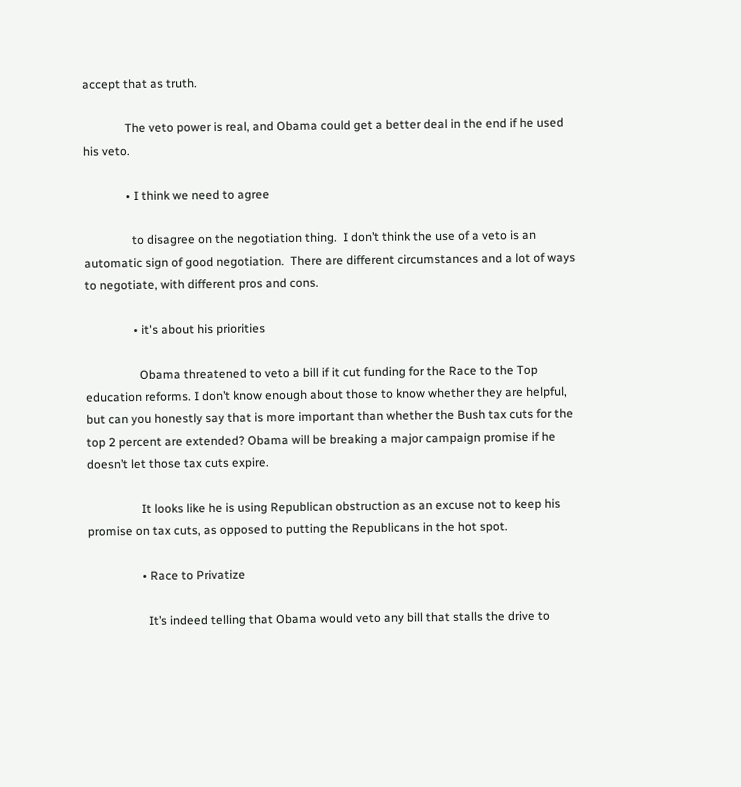accept that as truth.

              The veto power is real, and Obama could get a better deal in the end if he used his veto.

              • I think we need to agree

                to disagree on the negotiation thing.  I don’t think the use of a veto is an automatic sign of good negotiation.  There are different circumstances and a lot of ways to negotiate, with different pros and cons.

                • it's about his priorities

                  Obama threatened to veto a bill if it cut funding for the Race to the Top education reforms. I don’t know enough about those to know whether they are helpful, but can you honestly say that is more important than whether the Bush tax cuts for the top 2 percent are extended? Obama will be breaking a major campaign promise if he doesn’t let those tax cuts expire.

                  It looks like he is using Republican obstruction as an excuse not to keep his promise on tax cuts, as opposed to putting the Republicans in the hot spot.

                  • Race to Privatize

                    It’s indeed telling that Obama would veto any bill that stalls the drive to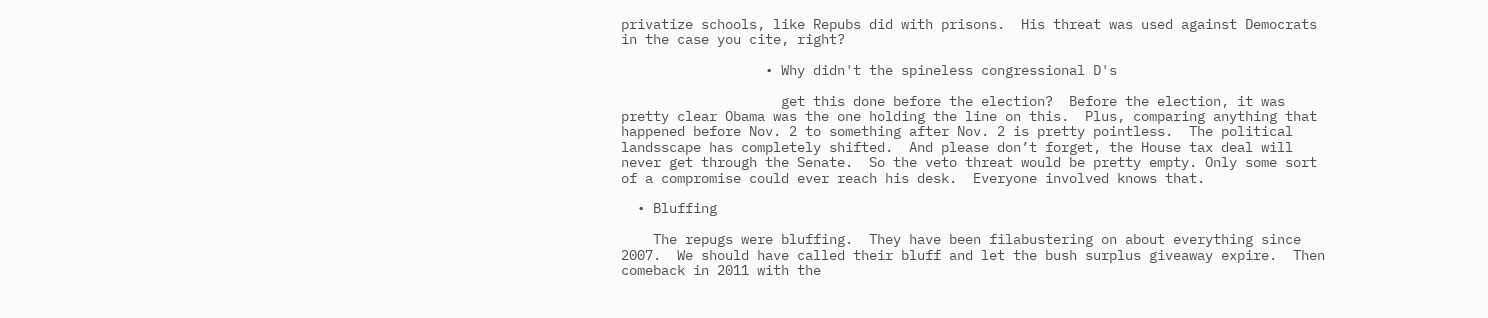privatize schools, like Repubs did with prisons.  His threat was used against Democrats in the case you cite, right?

                  • Why didn't the spineless congressional D's

                    get this done before the election?  Before the election, it was pretty clear Obama was the one holding the line on this.  Plus, comparing anything that happened before Nov. 2 to something after Nov. 2 is pretty pointless.  The political landsscape has completely shifted.  And please don’t forget, the House tax deal will never get through the Senate.  So the veto threat would be pretty empty. Only some sort of a compromise could ever reach his desk.  Everyone involved knows that.

  • Bluffing

    The repugs were bluffing.  They have been filabustering on about everything since 2007.  We should have called their bluff and let the bush surplus giveaway expire.  Then comeback in 2011 with the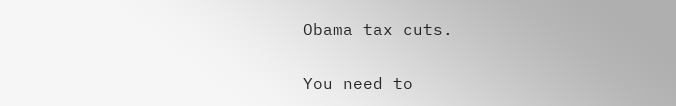Obama tax cuts.

You need to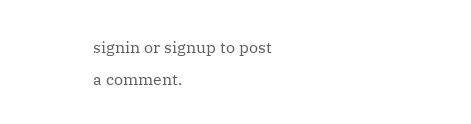signin or signup to post a comment.